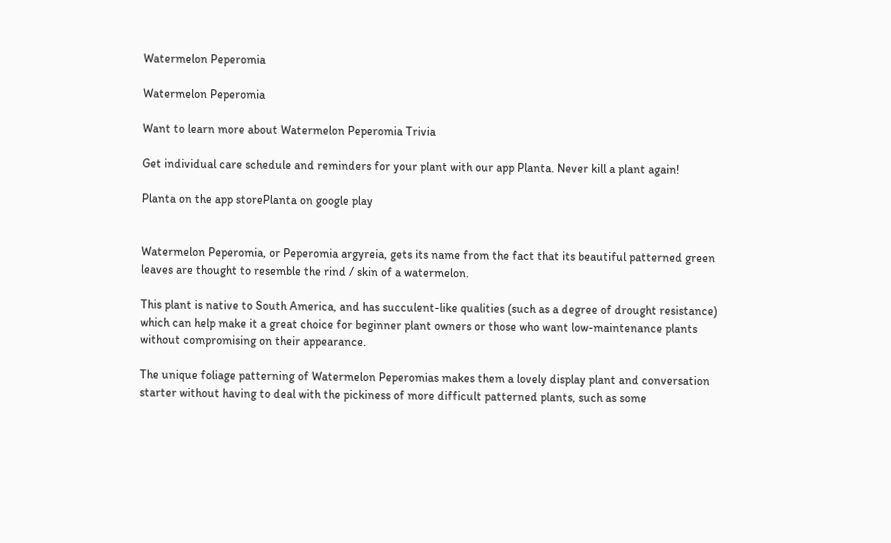Watermelon Peperomia

Watermelon Peperomia

Want to learn more about Watermelon Peperomia Trivia

Get individual care schedule and reminders for your plant with our app Planta. Never kill a plant again!

Planta on the app storePlanta on google play


Watermelon Peperomia, or Peperomia argyreia, gets its name from the fact that its beautiful patterned green leaves are thought to resemble the rind / skin of a watermelon.

This plant is native to South America, and has succulent-like qualities (such as a degree of drought resistance) which can help make it a great choice for beginner plant owners or those who want low-maintenance plants without compromising on their appearance.

The unique foliage patterning of Watermelon Peperomias makes them a lovely display plant and conversation starter without having to deal with the pickiness of more difficult patterned plants, such as some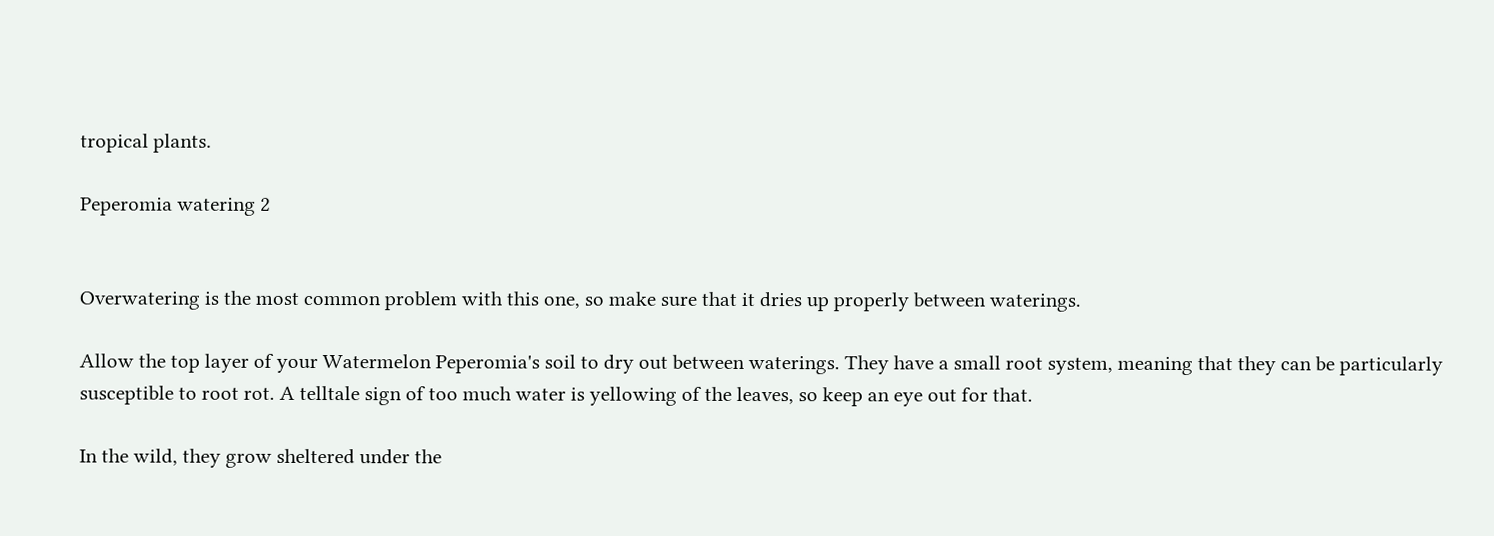tropical plants.

Peperomia watering 2


Overwatering is the most common problem with this one, so make sure that it dries up properly between waterings.

Allow the top layer of your Watermelon Peperomia's soil to dry out between waterings. They have a small root system, meaning that they can be particularly susceptible to root rot. A telltale sign of too much water is yellowing of the leaves, so keep an eye out for that.

In the wild, they grow sheltered under the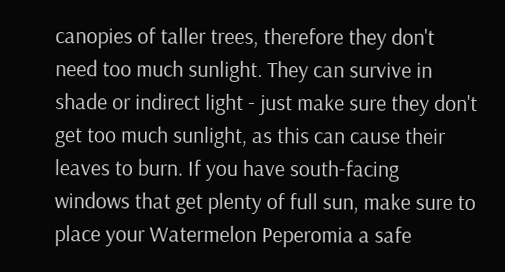canopies of taller trees, therefore they don't need too much sunlight. They can survive in shade or indirect light - just make sure they don't get too much sunlight, as this can cause their leaves to burn. If you have south-facing windows that get plenty of full sun, make sure to place your Watermelon Peperomia a safe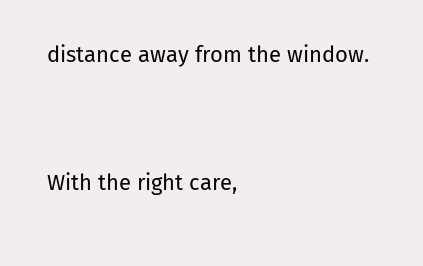distance away from the window.


With the right care,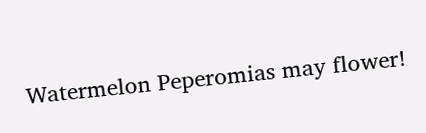Watermelon Peperomias may flower!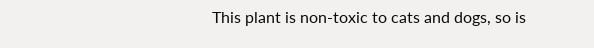This plant is non-toxic to cats and dogs, so is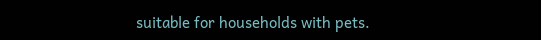suitable for households with pets.